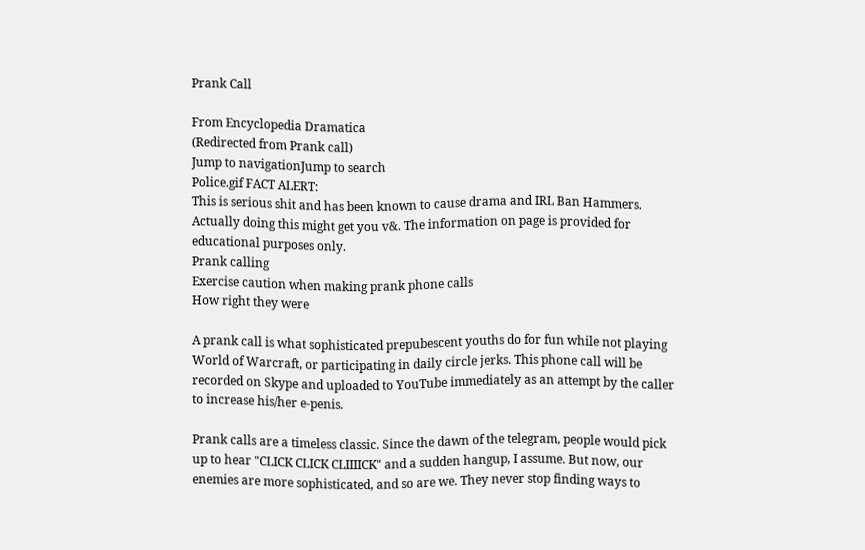Prank Call

From Encyclopedia Dramatica
(Redirected from Prank call)
Jump to navigationJump to search
Police.gif FACT ALERT:
This is serious shit and has been known to cause drama and IRL Ban Hammers. Actually doing this might get you v&. The information on page is provided for educational purposes only.
Prank calling
Exercise caution when making prank phone calls
How right they were

A prank call is what sophisticated prepubescent youths do for fun while not playing World of Warcraft, or participating in daily circle jerks. This phone call will be recorded on Skype and uploaded to YouTube immediately as an attempt by the caller to increase his/her e-penis.

Prank calls are a timeless classic. Since the dawn of the telegram, people would pick up to hear "CLICK CLICK CLIIIICK" and a sudden hangup, I assume. But now, our enemies are more sophisticated, and so are we. They never stop finding ways to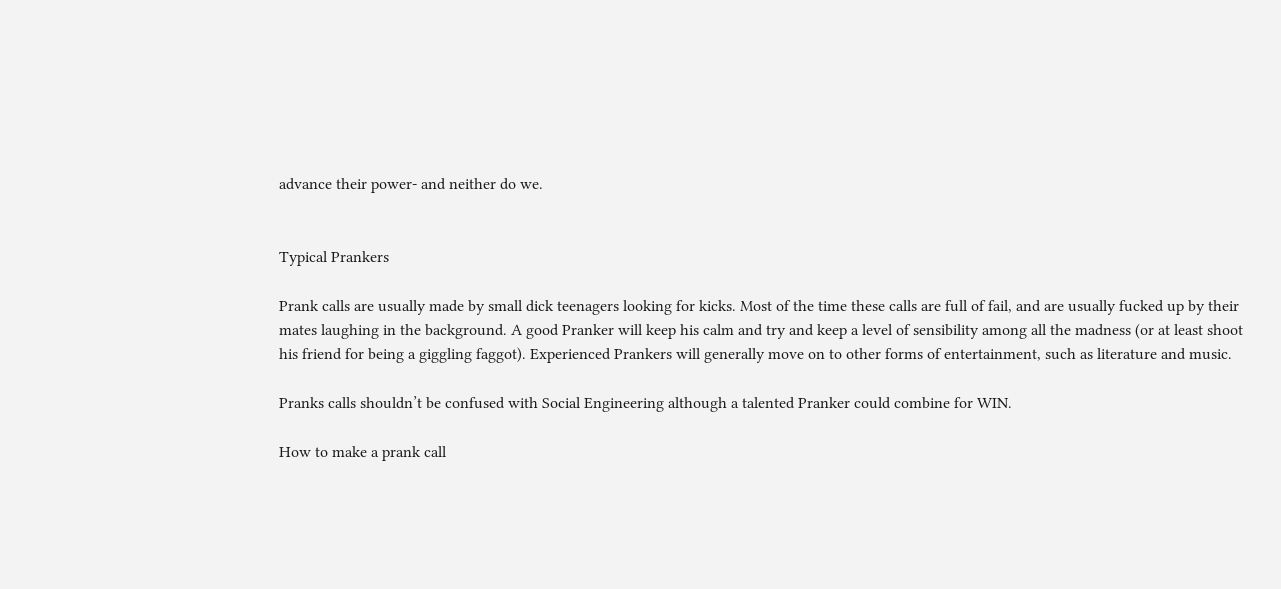advance their power- and neither do we.


Typical Prankers

Prank calls are usually made by small dick teenagers looking for kicks. Most of the time these calls are full of fail, and are usually fucked up by their mates laughing in the background. A good Pranker will keep his calm and try and keep a level of sensibility among all the madness (or at least shoot his friend for being a giggling faggot). Experienced Prankers will generally move on to other forms of entertainment, such as literature and music.

Pranks calls shouldn’t be confused with Social Engineering although a talented Pranker could combine for WIN.

How to make a prank call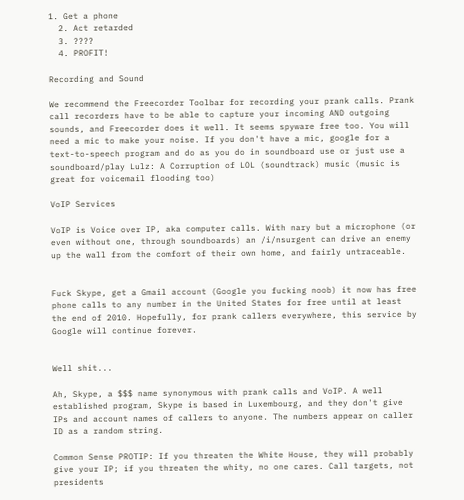1. Get a phone
  2. Act retarded
  3. ????
  4. PROFIT!

Recording and Sound

We recommend the Freecorder Toolbar for recording your prank calls. Prank call recorders have to be able to capture your incoming AND outgoing sounds, and Freecorder does it well. It seems spyware free too. You will need a mic to make your noise. If you don't have a mic, google for a text-to-speech program and do as you do in soundboard use or just use a soundboard/play Lulz: A Corruption of LOL (soundtrack) music (music is great for voicemail flooding too)

VoIP Services

VoIP is Voice over IP, aka computer calls. With nary but a microphone (or even without one, through soundboards) an /i/nsurgent can drive an enemy up the wall from the comfort of their own home, and fairly untraceable.


Fuck Skype, get a Gmail account (Google you fucking noob) it now has free phone calls to any number in the United States for free until at least the end of 2010. Hopefully, for prank callers everywhere, this service by Google will continue forever.


Well shit...

Ah, Skype, a $$$ name synonymous with prank calls and VoIP. A well established program, Skype is based in Luxembourg, and they don't give IPs and account names of callers to anyone. The numbers appear on caller ID as a random string.

Common Sense PROTIP: If you threaten the White House, they will probably give your IP; if you threaten the whity, no one cares. Call targets, not presidents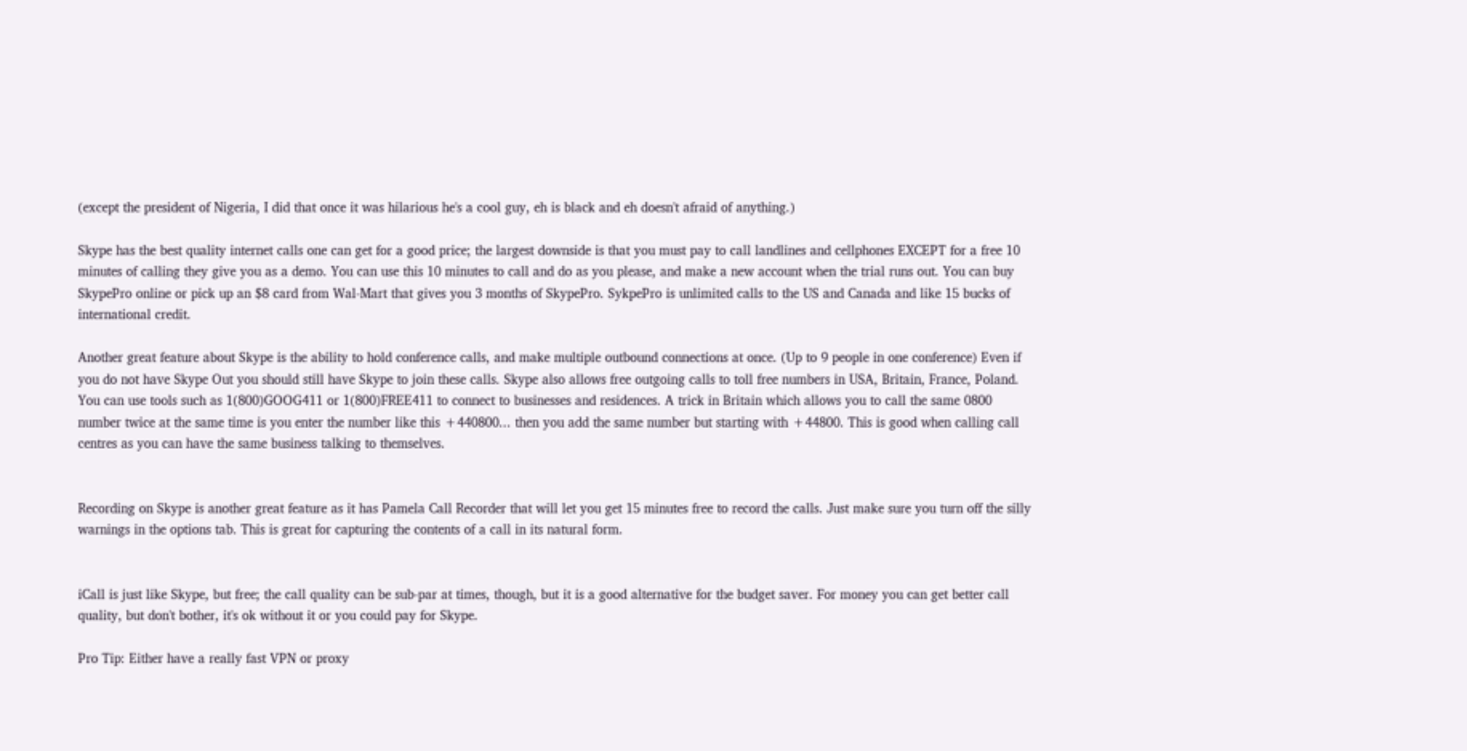(except the president of Nigeria, I did that once it was hilarious he's a cool guy, eh is black and eh doesn't afraid of anything.)

Skype has the best quality internet calls one can get for a good price; the largest downside is that you must pay to call landlines and cellphones EXCEPT for a free 10 minutes of calling they give you as a demo. You can use this 10 minutes to call and do as you please, and make a new account when the trial runs out. You can buy SkypePro online or pick up an $8 card from Wal-Mart that gives you 3 months of SkypePro. SykpePro is unlimited calls to the US and Canada and like 15 bucks of international credit.

Another great feature about Skype is the ability to hold conference calls, and make multiple outbound connections at once. (Up to 9 people in one conference) Even if you do not have Skype Out you should still have Skype to join these calls. Skype also allows free outgoing calls to toll free numbers in USA, Britain, France, Poland. You can use tools such as 1(800)GOOG411 or 1(800)FREE411 to connect to businesses and residences. A trick in Britain which allows you to call the same 0800 number twice at the same time is you enter the number like this +440800... then you add the same number but starting with +44800. This is good when calling call centres as you can have the same business talking to themselves.


Recording on Skype is another great feature as it has Pamela Call Recorder that will let you get 15 minutes free to record the calls. Just make sure you turn off the silly warnings in the options tab. This is great for capturing the contents of a call in its natural form.


iCall is just like Skype, but free; the call quality can be sub-par at times, though, but it is a good alternative for the budget saver. For money you can get better call quality, but don't bother, it's ok without it or you could pay for Skype.

Pro Tip: Either have a really fast VPN or proxy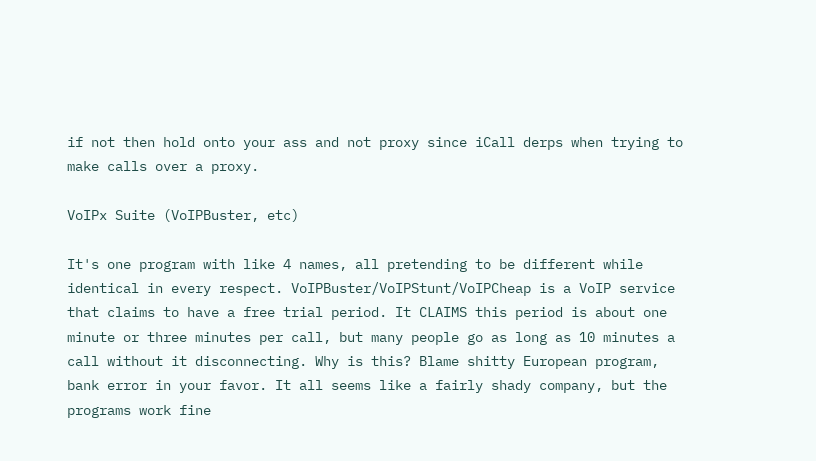if not then hold onto your ass and not proxy since iCall derps when trying to make calls over a proxy.

VoIPx Suite (VoIPBuster, etc)

It's one program with like 4 names, all pretending to be different while identical in every respect. VoIPBuster/VoIPStunt/VoIPCheap is a VoIP service that claims to have a free trial period. It CLAIMS this period is about one minute or three minutes per call, but many people go as long as 10 minutes a call without it disconnecting. Why is this? Blame shitty European program, bank error in your favor. It all seems like a fairly shady company, but the programs work fine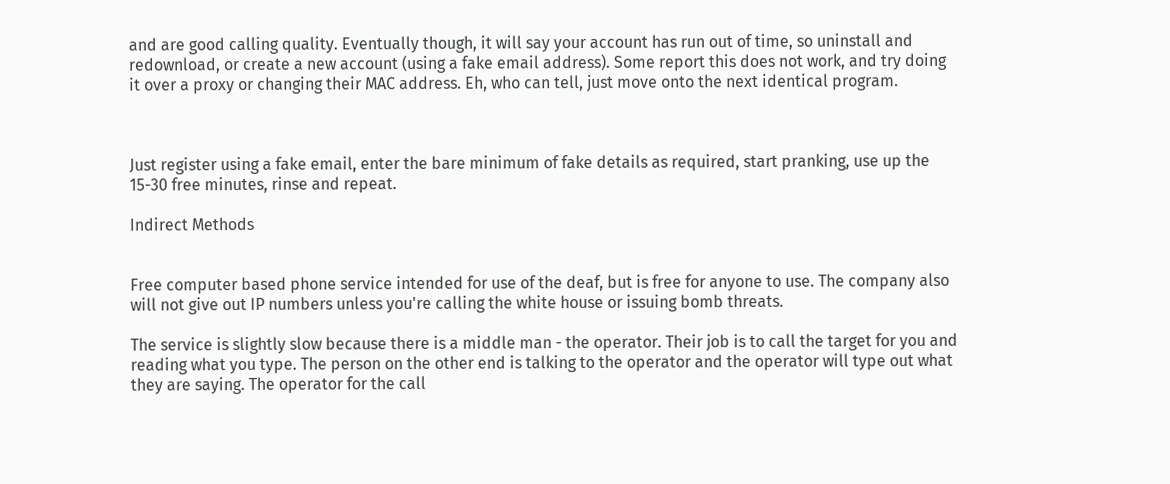and are good calling quality. Eventually though, it will say your account has run out of time, so uninstall and redownload, or create a new account (using a fake email address). Some report this does not work, and try doing it over a proxy or changing their MAC address. Eh, who can tell, just move onto the next identical program.



Just register using a fake email, enter the bare minimum of fake details as required, start pranking, use up the 15-30 free minutes, rinse and repeat.

Indirect Methods


Free computer based phone service intended for use of the deaf, but is free for anyone to use. The company also will not give out IP numbers unless you're calling the white house or issuing bomb threats.

The service is slightly slow because there is a middle man - the operator. Their job is to call the target for you and reading what you type. The person on the other end is talking to the operator and the operator will type out what they are saying. The operator for the call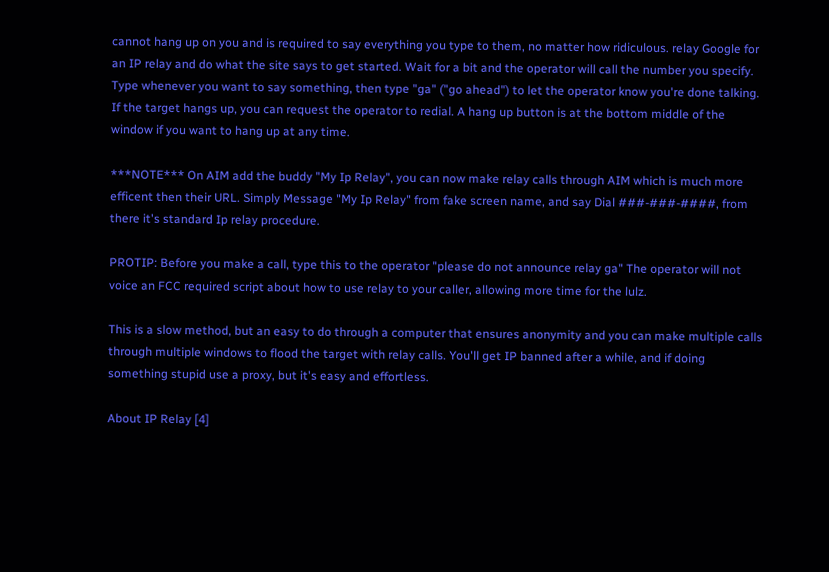cannot hang up on you and is required to say everything you type to them, no matter how ridiculous. relay Google for an IP relay and do what the site says to get started. Wait for a bit and the operator will call the number you specify. Type whenever you want to say something, then type "ga" ("go ahead") to let the operator know you're done talking. If the target hangs up, you can request the operator to redial. A hang up button is at the bottom middle of the window if you want to hang up at any time.

***NOTE*** On AIM add the buddy "My Ip Relay", you can now make relay calls through AIM which is much more efficent then their URL. Simply Message "My Ip Relay" from fake screen name, and say Dial ###-###-####, from there it's standard Ip relay procedure.

PROTIP: Before you make a call, type this to the operator "please do not announce relay ga" The operator will not voice an FCC required script about how to use relay to your caller, allowing more time for the lulz.

This is a slow method, but an easy to do through a computer that ensures anonymity and you can make multiple calls through multiple windows to flood the target with relay calls. You'll get IP banned after a while, and if doing something stupid use a proxy, but it's easy and effortless.

About IP Relay [4]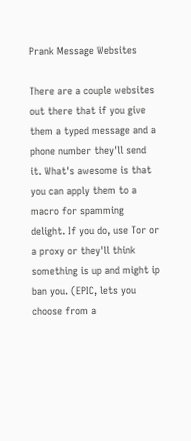Prank Message Websites

There are a couple websites out there that if you give them a typed message and a phone number they'll send it. What's awesome is that you can apply them to a macro for spamming delight. If you do, use Tor or a proxy or they'll think something is up and might ip ban you. (EPIC, lets you choose from a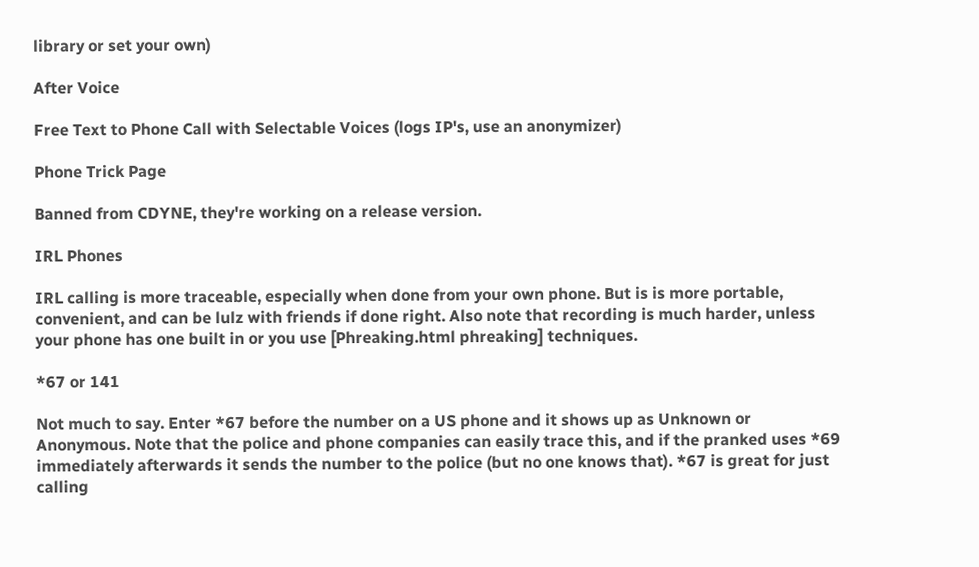library or set your own)

After Voice

Free Text to Phone Call with Selectable Voices (logs IP's, use an anonymizer)

Phone Trick Page

Banned from CDYNE, they're working on a release version.

IRL Phones

IRL calling is more traceable, especially when done from your own phone. But is is more portable, convenient, and can be lulz with friends if done right. Also note that recording is much harder, unless your phone has one built in or you use [Phreaking.html phreaking] techniques.

*67 or 141

Not much to say. Enter *67 before the number on a US phone and it shows up as Unknown or Anonymous. Note that the police and phone companies can easily trace this, and if the pranked uses *69 immediately afterwards it sends the number to the police (but no one knows that). *67 is great for just calling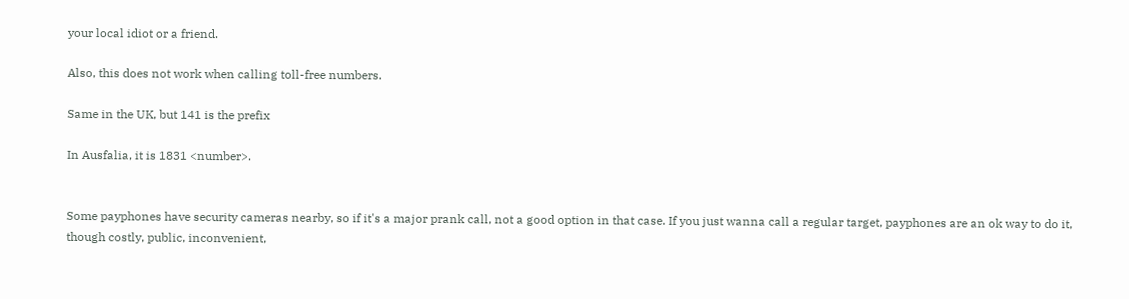your local idiot or a friend.

Also, this does not work when calling toll-free numbers.

Same in the UK, but 141 is the prefix

In Ausfalia, it is 1831 <number>.


Some payphones have security cameras nearby, so if it's a major prank call, not a good option in that case. If you just wanna call a regular target, payphones are an ok way to do it, though costly, public, inconvenient,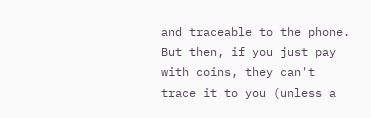and traceable to the phone. But then, if you just pay with coins, they can't trace it to you (unless a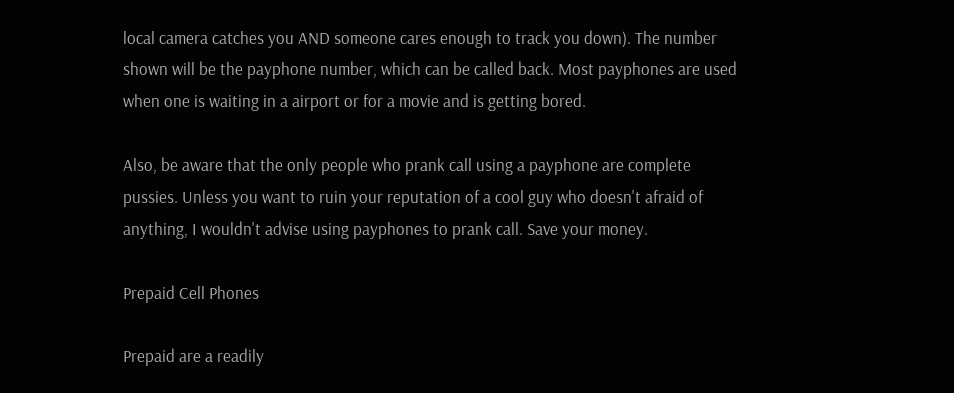local camera catches you AND someone cares enough to track you down). The number shown will be the payphone number, which can be called back. Most payphones are used when one is waiting in a airport or for a movie and is getting bored.

Also, be aware that the only people who prank call using a payphone are complete pussies. Unless you want to ruin your reputation of a cool guy who doesn't afraid of anything, I wouldn't advise using payphones to prank call. Save your money.

Prepaid Cell Phones

Prepaid are a readily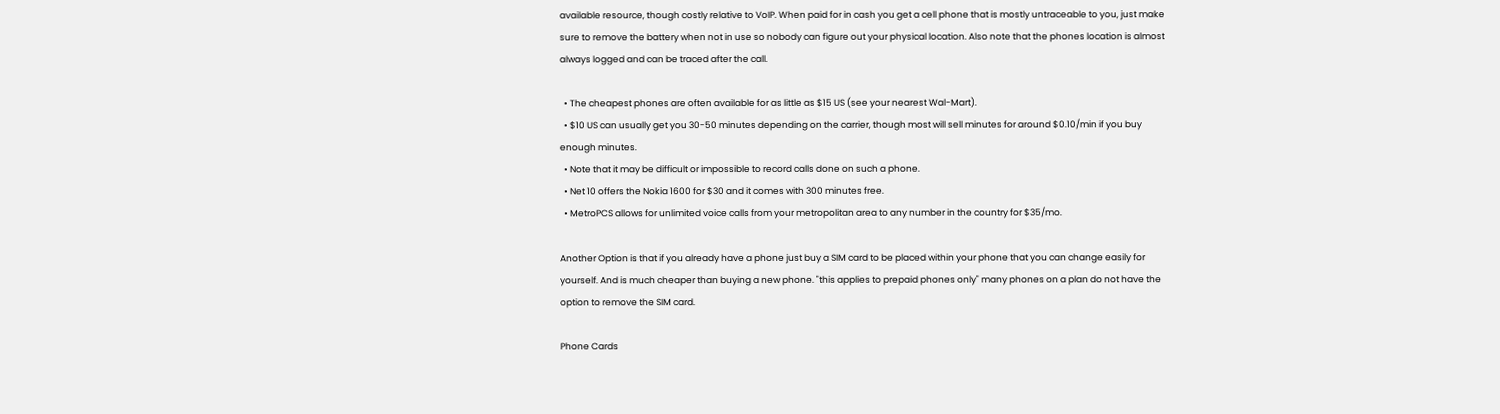available resource, though costly relative to VoIP. When paid for in cash you get a cell phone that is mostly untraceable to you, just make sure to remove the battery when not in use so nobody can figure out your physical location. Also note that the phones location is almost always logged and can be traced after the call.

  • The cheapest phones are often available for as little as $15 US (see your nearest Wal-Mart).
  • $10 US can usually get you 30-50 minutes depending on the carrier, though most will sell minutes for around $0.10/min if you buy enough minutes.
  • Note that it may be difficult or impossible to record calls done on such a phone.
  • Net 10 offers the Nokia 1600 for $30 and it comes with 300 minutes free.
  • MetroPCS allows for unlimited voice calls from your metropolitan area to any number in the country for $35/mo.

Another Option is that if you already have a phone just buy a SIM card to be placed within your phone that you can change easily for yourself. And is much cheaper than buying a new phone. "this applies to prepaid phones only" many phones on a plan do not have the option to remove the SIM card.

Phone Cards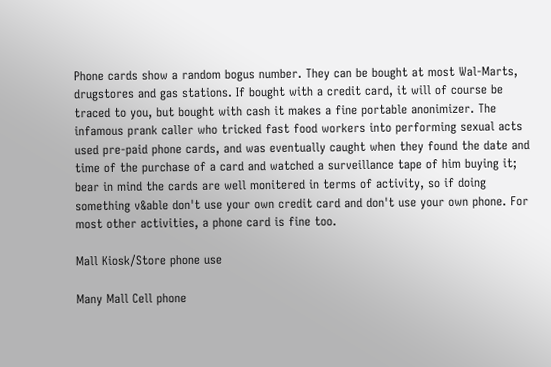Phone cards show a random bogus number. They can be bought at most Wal-Marts, drugstores and gas stations. If bought with a credit card, it will of course be traced to you, but bought with cash it makes a fine portable anonimizer. The infamous prank caller who tricked fast food workers into performing sexual acts used pre-paid phone cards, and was eventually caught when they found the date and time of the purchase of a card and watched a surveillance tape of him buying it; bear in mind the cards are well monitered in terms of activity, so if doing something v&able don't use your own credit card and don't use your own phone. For most other activities, a phone card is fine too.

Mall Kiosk/Store phone use

Many Mall Cell phone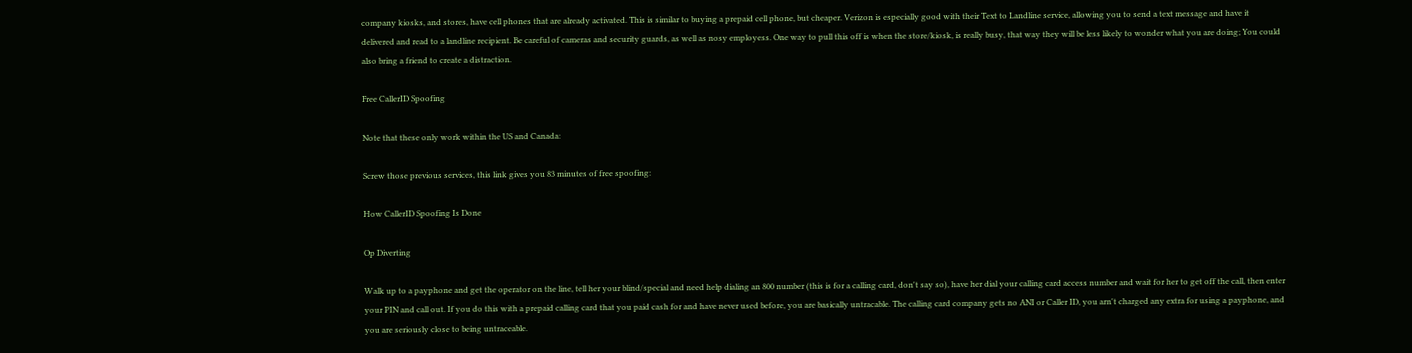company kiosks, and stores, have cell phones that are already activated. This is similar to buying a prepaid cell phone, but cheaper. Verizon is especially good with their Text to Landline service, allowing you to send a text message and have it delivered and read to a landline recipient. Be careful of cameras and security guards, as well as nosy employess. One way to pull this off is when the store/kiosk, is really busy, that way they will be less likely to wonder what you are doing; You could also bring a friend to create a distraction.

Free CallerID Spoofing

Note that these only work within the US and Canada:

Screw those previous services, this link gives you 83 minutes of free spoofing:

How CallerID Spoofing Is Done

Op Diverting

Walk up to a payphone and get the operator on the line, tell her your blind/special and need help dialing an 800 number (this is for a calling card, don't say so), have her dial your calling card access number and wait for her to get off the call, then enter your PIN and call out. If you do this with a prepaid calling card that you paid cash for and have never used before, you are basically untracable. The calling card company gets no ANI or Caller ID, you arn't charged any extra for using a payphone, and you are seriously close to being untraceable.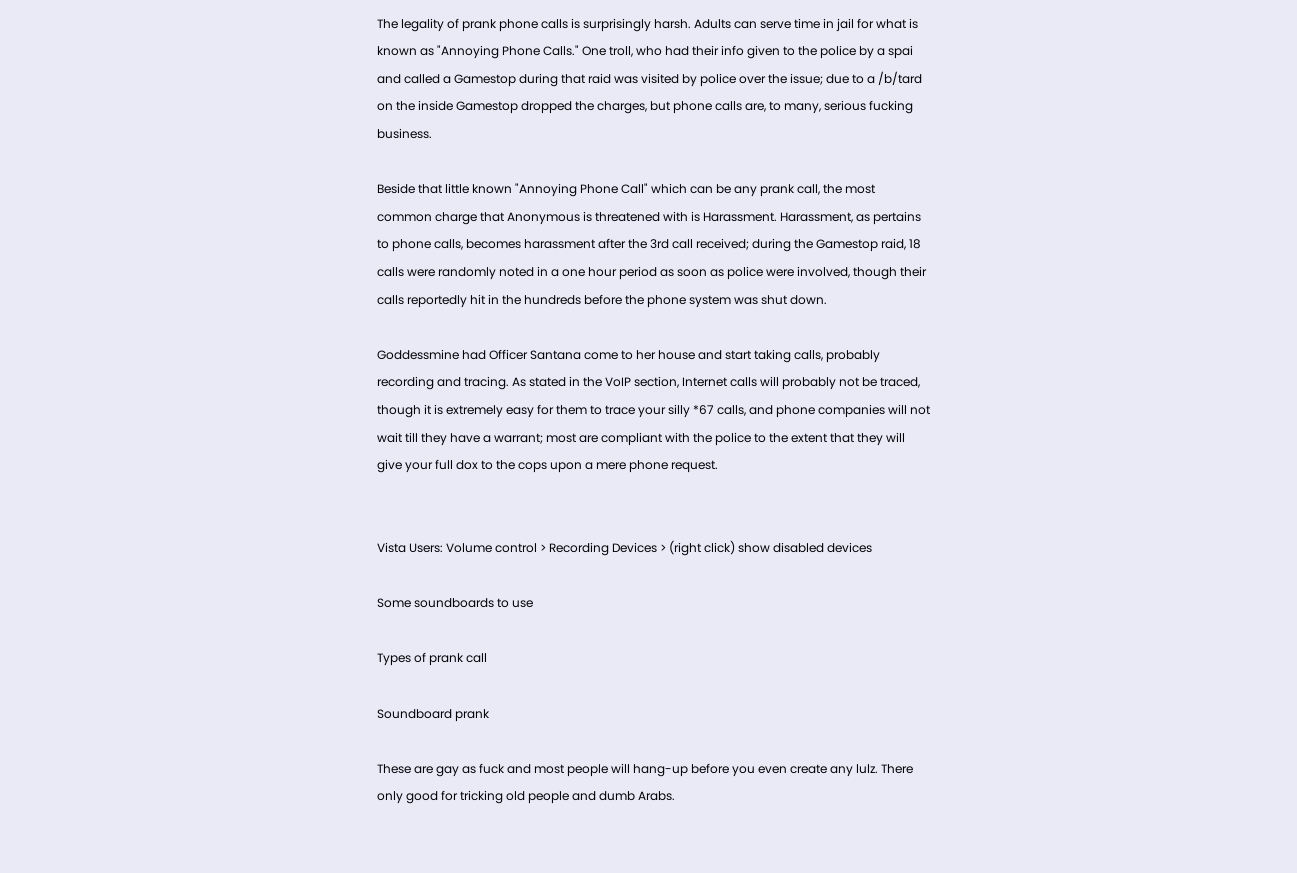The legality of prank phone calls is surprisingly harsh. Adults can serve time in jail for what is known as "Annoying Phone Calls." One troll, who had their info given to the police by a spai and called a Gamestop during that raid was visited by police over the issue; due to a /b/tard on the inside Gamestop dropped the charges, but phone calls are, to many, serious fucking business.

Beside that little known "Annoying Phone Call" which can be any prank call, the most common charge that Anonymous is threatened with is Harassment. Harassment, as pertains to phone calls, becomes harassment after the 3rd call received; during the Gamestop raid, 18 calls were randomly noted in a one hour period as soon as police were involved, though their calls reportedly hit in the hundreds before the phone system was shut down.

Goddessmine had Officer Santana come to her house and start taking calls, probably recording and tracing. As stated in the VoIP section, Internet calls will probably not be traced, though it is extremely easy for them to trace your silly *67 calls, and phone companies will not wait till they have a warrant; most are compliant with the police to the extent that they will give your full dox to the cops upon a mere phone request.


Vista Users: Volume control > Recording Devices > (right click) show disabled devices

Some soundboards to use

Types of prank call

Soundboard prank

These are gay as fuck and most people will hang-up before you even create any lulz. There only good for tricking old people and dumb Arabs.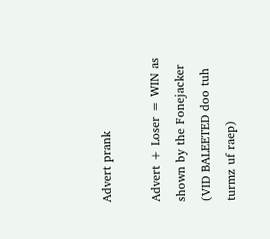Advert prank

Advert + Loser = WIN as shown by the Fonejacker (VID BALEETED doo tuh turmz uf raep)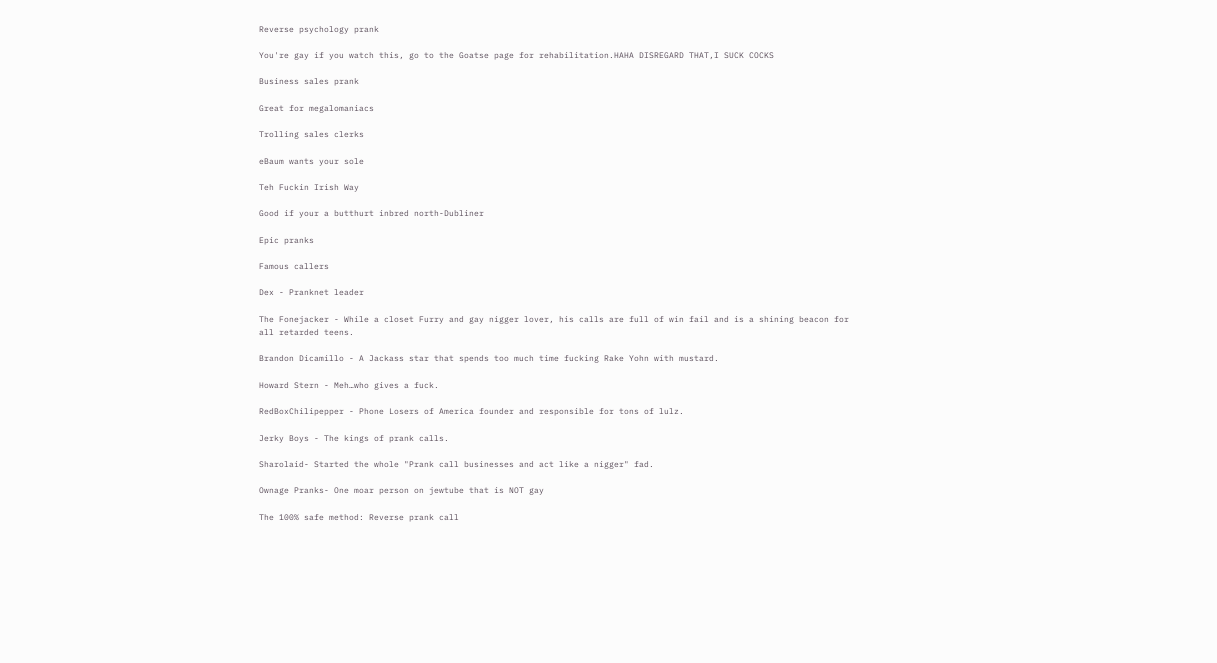Reverse psychology prank

You're gay if you watch this, go to the Goatse page for rehabilitation.HAHA DISREGARD THAT,I SUCK COCKS

Business sales prank

Great for megalomaniacs

Trolling sales clerks

eBaum wants your sole

Teh Fuckin Irish Way

Good if your a butthurt inbred north-Dubliner

Epic pranks

Famous callers

Dex - Pranknet leader

The Fonejacker - While a closet Furry and gay nigger lover, his calls are full of win fail and is a shining beacon for all retarded teens.

Brandon Dicamillo - A Jackass star that spends too much time fucking Rake Yohn with mustard.

Howard Stern - Meh…who gives a fuck.

RedBoxChilipepper - Phone Losers of America founder and responsible for tons of lulz.

Jerky Boys - The kings of prank calls.

Sharolaid- Started the whole "Prank call businesses and act like a nigger" fad.

Ownage Pranks- One moar person on jewtube that is NOT gay

The 100% safe method: Reverse prank call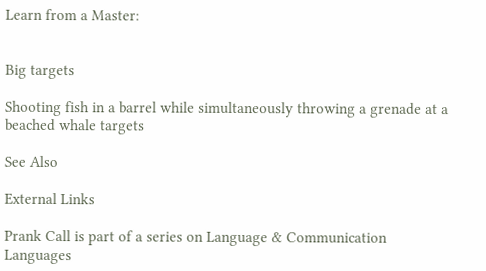Learn from a Master:


Big targets

Shooting fish in a barrel while simultaneously throwing a grenade at a beached whale targets

See Also

External Links

Prank Call is part of a series on Language & Communication
Languages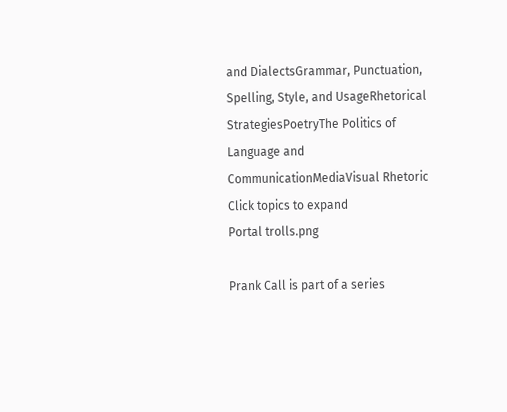and DialectsGrammar, Punctuation, Spelling, Style, and UsageRhetorical StrategiesPoetryThe Politics of Language and CommunicationMediaVisual Rhetoric
Click topics to expand
Portal trolls.png

Prank Call is part of a series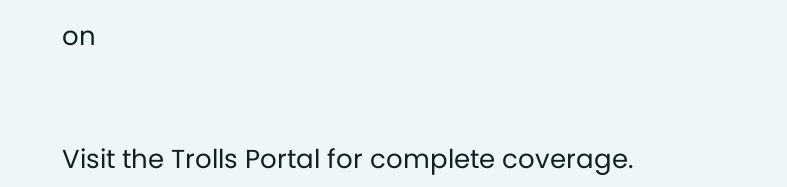on


Visit the Trolls Portal for complete coverage.